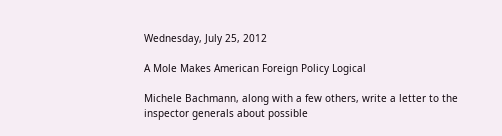Wednesday, July 25, 2012

A Mole Makes American Foreign Policy Logical

Michele Bachmann, along with a few others, write a letter to the inspector generals about possible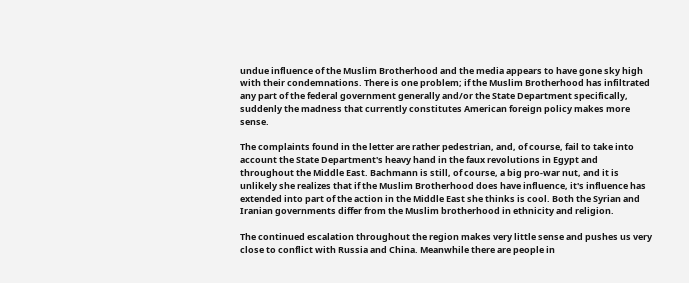undue influence of the Muslim Brotherhood and the media appears to have gone sky high with their condemnations. There is one problem; if the Muslim Brotherhood has infiltrated any part of the federal government generally and/or the State Department specifically, suddenly the madness that currently constitutes American foreign policy makes more sense.

The complaints found in the letter are rather pedestrian, and, of course, fail to take into account the State Department's heavy hand in the faux revolutions in Egypt and throughout the Middle East. Bachmann is still, of course, a big pro-war nut, and it is unlikely she realizes that if the Muslim Brotherhood does have influence, it's influence has extended into part of the action in the Middle East she thinks is cool. Both the Syrian and Iranian governments differ from the Muslim brotherhood in ethnicity and religion.

The continued escalation throughout the region makes very little sense and pushes us very close to conflict with Russia and China. Meanwhile there are people in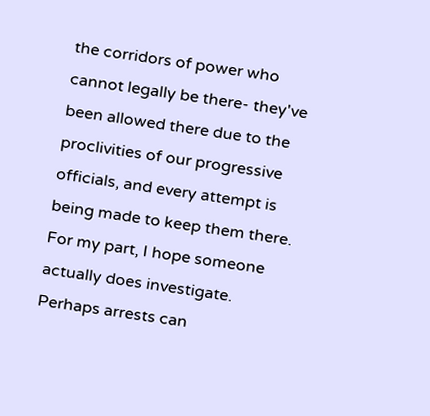the corridors of power who cannot legally be there- they've been allowed there due to the proclivities of our progressive officials, and every attempt is being made to keep them there. For my part, I hope someone actually does investigate. Perhaps arrests can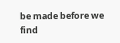be made before we find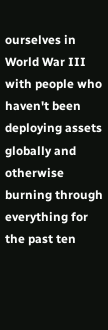ourselves in World War III with people who haven't been deploying assets globally and otherwise burning through everything for the past ten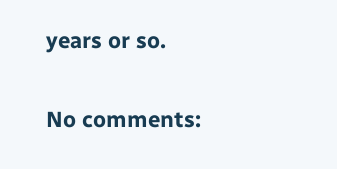years or so.

No comments: